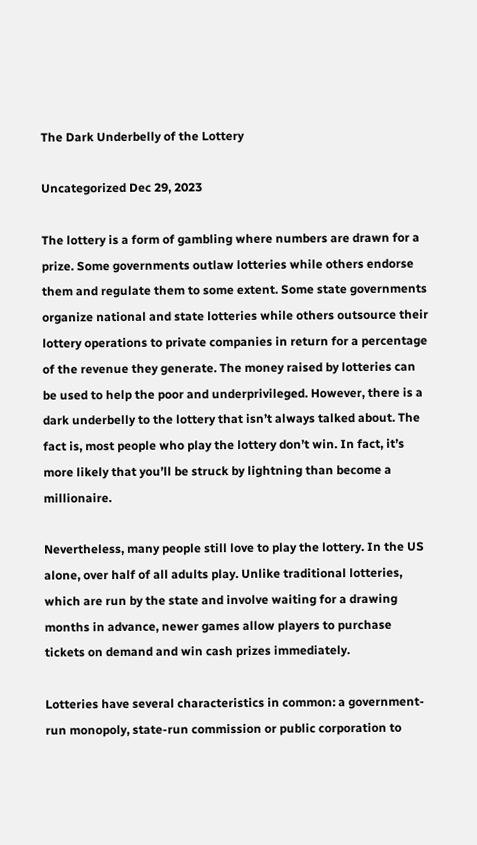The Dark Underbelly of the Lottery

Uncategorized Dec 29, 2023

The lottery is a form of gambling where numbers are drawn for a prize. Some governments outlaw lotteries while others endorse them and regulate them to some extent. Some state governments organize national and state lotteries while others outsource their lottery operations to private companies in return for a percentage of the revenue they generate. The money raised by lotteries can be used to help the poor and underprivileged. However, there is a dark underbelly to the lottery that isn’t always talked about. The fact is, most people who play the lottery don’t win. In fact, it’s more likely that you’ll be struck by lightning than become a millionaire.

Nevertheless, many people still love to play the lottery. In the US alone, over half of all adults play. Unlike traditional lotteries, which are run by the state and involve waiting for a drawing months in advance, newer games allow players to purchase tickets on demand and win cash prizes immediately.

Lotteries have several characteristics in common: a government-run monopoly, state-run commission or public corporation to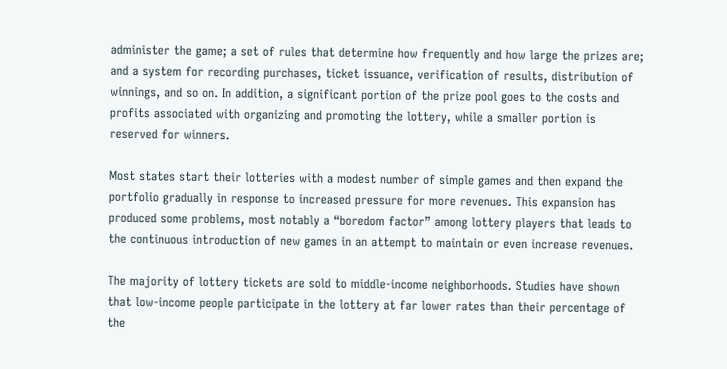administer the game; a set of rules that determine how frequently and how large the prizes are; and a system for recording purchases, ticket issuance, verification of results, distribution of winnings, and so on. In addition, a significant portion of the prize pool goes to the costs and profits associated with organizing and promoting the lottery, while a smaller portion is reserved for winners.

Most states start their lotteries with a modest number of simple games and then expand the portfolio gradually in response to increased pressure for more revenues. This expansion has produced some problems, most notably a “boredom factor” among lottery players that leads to the continuous introduction of new games in an attempt to maintain or even increase revenues.

The majority of lottery tickets are sold to middle-income neighborhoods. Studies have shown that low-income people participate in the lottery at far lower rates than their percentage of the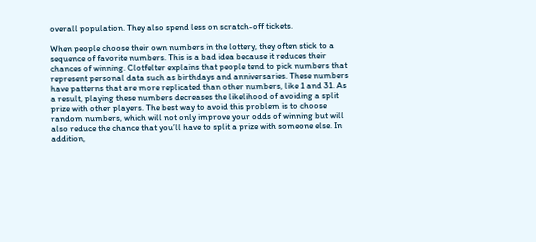overall population. They also spend less on scratch-off tickets.

When people choose their own numbers in the lottery, they often stick to a sequence of favorite numbers. This is a bad idea because it reduces their chances of winning. Clotfelter explains that people tend to pick numbers that represent personal data such as birthdays and anniversaries. These numbers have patterns that are more replicated than other numbers, like 1 and 31. As a result, playing these numbers decreases the likelihood of avoiding a split prize with other players. The best way to avoid this problem is to choose random numbers, which will not only improve your odds of winning but will also reduce the chance that you’ll have to split a prize with someone else. In addition,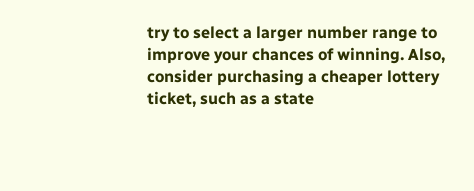try to select a larger number range to improve your chances of winning. Also, consider purchasing a cheaper lottery ticket, such as a state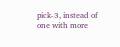pick-3, instead of one with more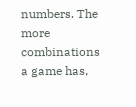numbers. The more combinations a game has,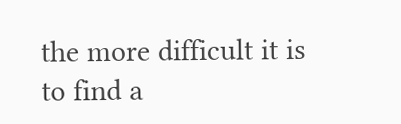the more difficult it is to find a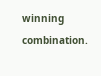winning combination.